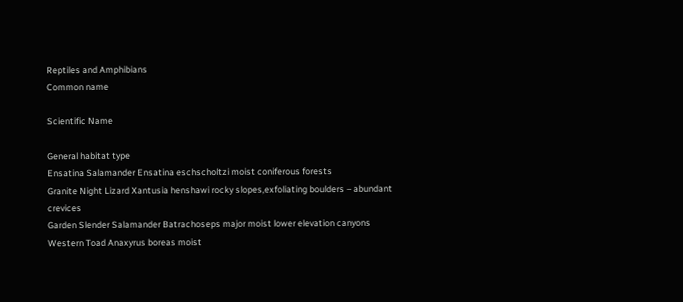Reptiles and Amphibians
Common name

Scientific Name

General habitat type
Ensatina Salamander Ensatina eschscholtzi moist coniferous forests
Granite Night Lizard Xantusia henshawi rocky slopes,exfoliating boulders – abundant crevices
Garden Slender Salamander Batrachoseps major moist lower elevation canyons
Western Toad Anaxyrus boreas moist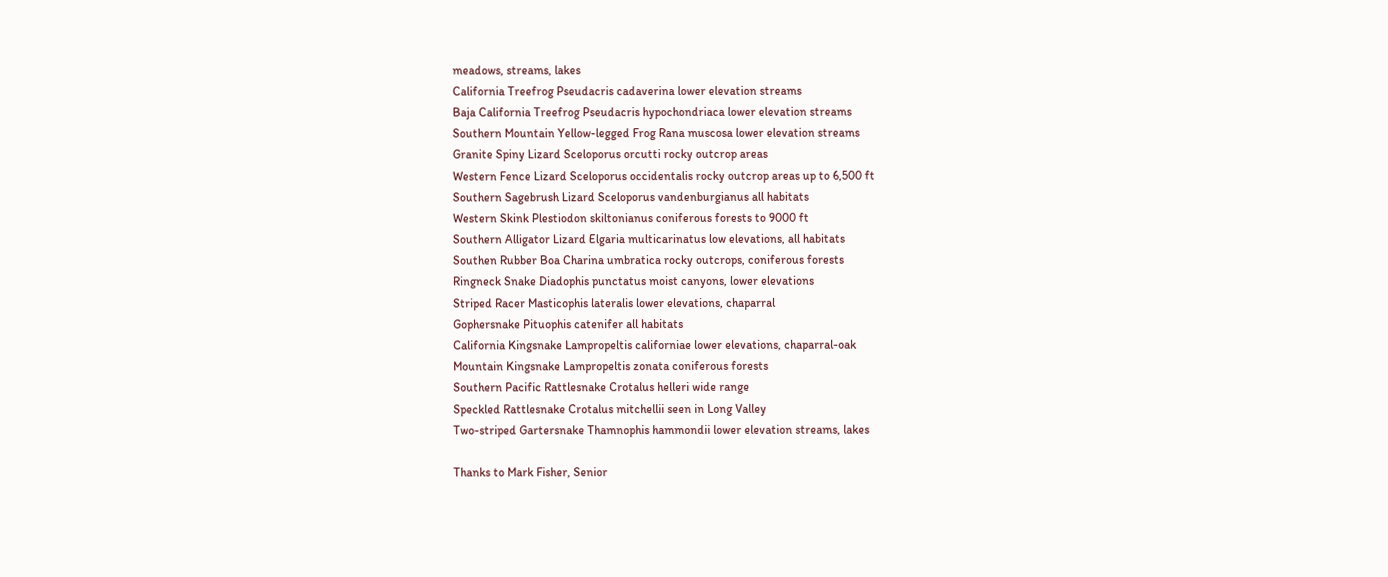meadows, streams, lakes
California Treefrog Pseudacris cadaverina lower elevation streams
Baja California Treefrog Pseudacris hypochondriaca lower elevation streams
Southern Mountain Yellow-legged Frog Rana muscosa lower elevation streams
Granite Spiny Lizard Sceloporus orcutti rocky outcrop areas
Western Fence Lizard Sceloporus occidentalis rocky outcrop areas up to 6,500 ft
Southern Sagebrush Lizard Sceloporus vandenburgianus all habitats
Western Skink Plestiodon skiltonianus coniferous forests to 9000 ft
Southern Alligator Lizard Elgaria multicarinatus low elevations, all habitats
Southen Rubber Boa Charina umbratica rocky outcrops, coniferous forests
Ringneck Snake Diadophis punctatus moist canyons, lower elevations
Striped Racer Masticophis lateralis lower elevations, chaparral
Gophersnake Pituophis catenifer all habitats
California Kingsnake Lampropeltis californiae lower elevations, chaparral-oak
Mountain Kingsnake Lampropeltis zonata coniferous forests
Southern Pacific Rattlesnake Crotalus helleri wide range
Speckled Rattlesnake Crotalus mitchellii seen in Long Valley
Two-striped Gartersnake Thamnophis hammondii lower elevation streams, lakes

Thanks to Mark Fisher, Senior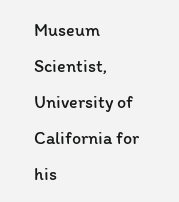Museum Scientist, University of California for his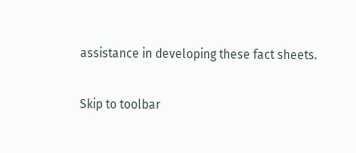assistance in developing these fact sheets.

Skip to toolbar